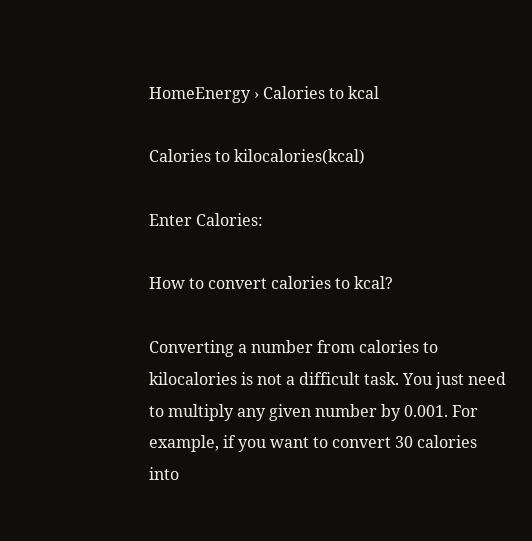HomeEnergy › Calories to kcal

Calories to kilocalories(kcal)

Enter Calories:

How to convert calories to kcal?

Converting a number from calories to kilocalories is not a difficult task. You just need to multiply any given number by 0.001. For example, if you want to convert 30 calories into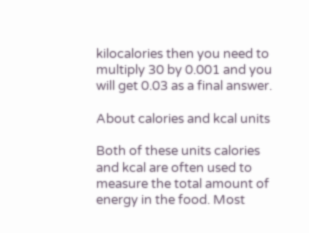kilocalories then you need to multiply 30 by 0.001 and you will get 0.03 as a final answer.

About calories and kcal units

Both of these units calories and kcal are often used to measure the total amount of energy in the food. Most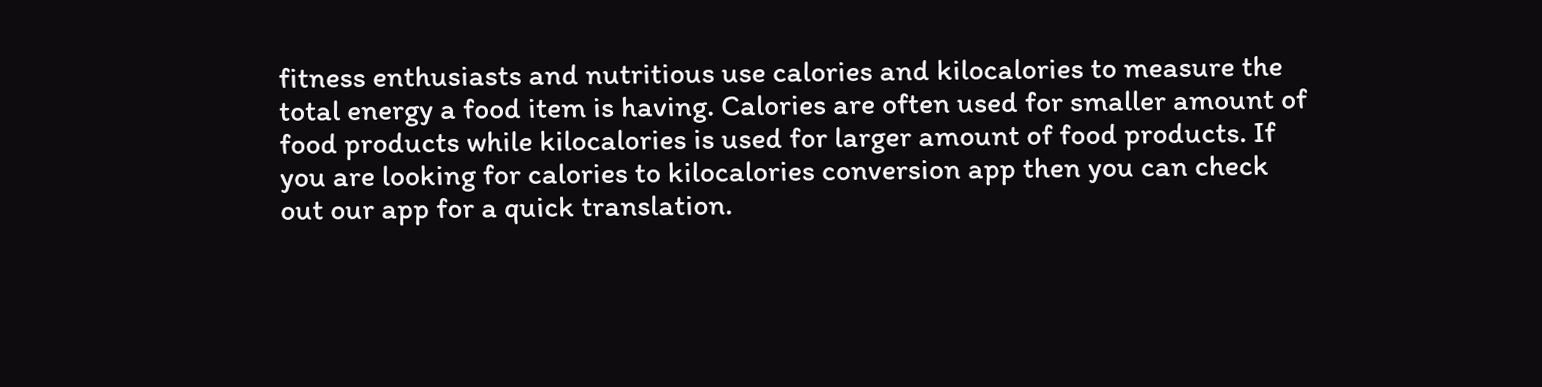fitness enthusiasts and nutritious use calories and kilocalories to measure the total energy a food item is having. Calories are often used for smaller amount of food products while kilocalories is used for larger amount of food products. If you are looking for calories to kilocalories conversion app then you can check out our app for a quick translation.